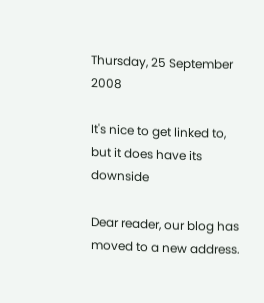Thursday, 25 September 2008

It's nice to get linked to, but it does have its downside

Dear reader, our blog has moved to a new address.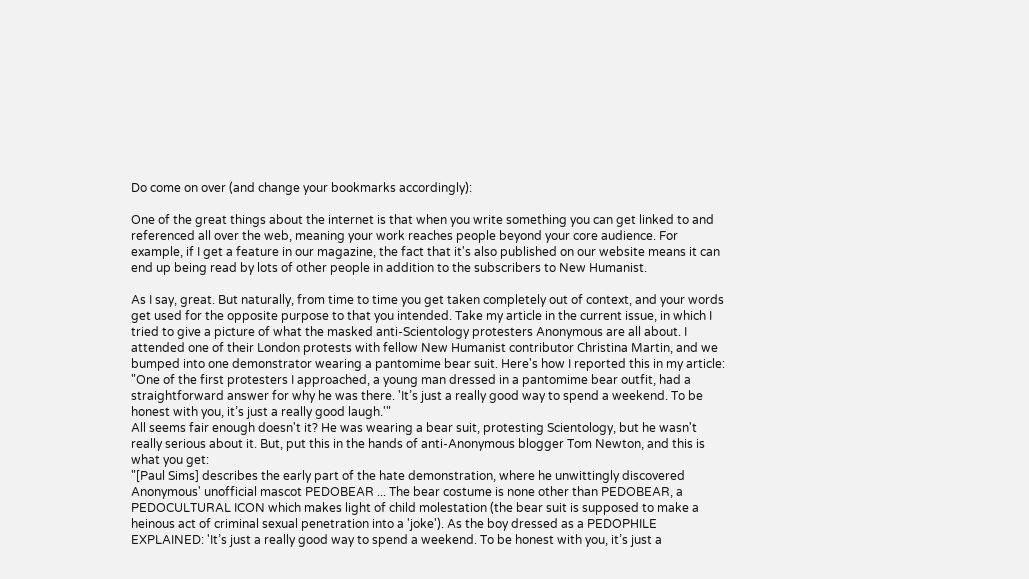Do come on over (and change your bookmarks accordingly):

One of the great things about the internet is that when you write something you can get linked to and referenced all over the web, meaning your work reaches people beyond your core audience. For example, if I get a feature in our magazine, the fact that it's also published on our website means it can end up being read by lots of other people in addition to the subscribers to New Humanist.

As I say, great. But naturally, from time to time you get taken completely out of context, and your words get used for the opposite purpose to that you intended. Take my article in the current issue, in which I tried to give a picture of what the masked anti-Scientology protesters Anonymous are all about. I attended one of their London protests with fellow New Humanist contributor Christina Martin, and we bumped into one demonstrator wearing a pantomime bear suit. Here's how I reported this in my article:
"One of the first protesters I approached, a young man dressed in a pantomime bear outfit, had a straightforward answer for why he was there. 'It’s just a really good way to spend a weekend. To be honest with you, it’s just a really good laugh.'"
All seems fair enough doesn't it? He was wearing a bear suit, protesting Scientology, but he wasn't really serious about it. But, put this in the hands of anti-Anonymous blogger Tom Newton, and this is what you get:
"[Paul Sims] describes the early part of the hate demonstration, where he unwittingly discovered Anonymous' unofficial mascot PEDOBEAR ... The bear costume is none other than PEDOBEAR, a PEDOCULTURAL ICON which makes light of child molestation (the bear suit is supposed to make a heinous act of criminal sexual penetration into a 'joke'). As the boy dressed as a PEDOPHILE EXPLAINED: 'It’s just a really good way to spend a weekend. To be honest with you, it’s just a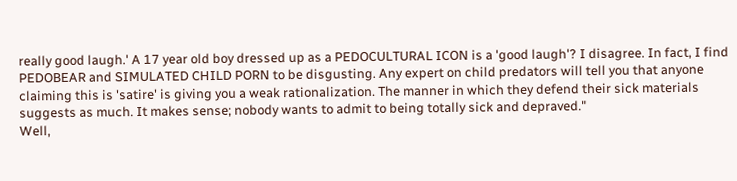really good laugh.' A 17 year old boy dressed up as a PEDOCULTURAL ICON is a 'good laugh'? I disagree. In fact, I find PEDOBEAR and SIMULATED CHILD PORN to be disgusting. Any expert on child predators will tell you that anyone claiming this is 'satire' is giving you a weak rationalization. The manner in which they defend their sick materials suggests as much. It makes sense; nobody wants to admit to being totally sick and depraved."
Well,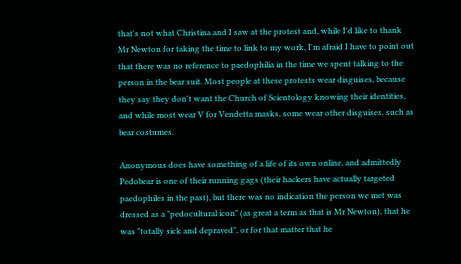that's not what Christina and I saw at the protest and, while I'd like to thank Mr Newton for taking the time to link to my work, I'm afraid I have to point out that there was no reference to paedophilia in the time we spent talking to the person in the bear suit. Most people at these protests wear disguises, because they say they don't want the Church of Scientology knowing their identities, and while most wear V for Vendetta masks, some wear other disguises, such as bear costumes.

Anonymous does have something of a life of its own online, and admittedly Pedobear is one of their running gags (their hackers have actually targeted paedophiles in the past), but there was no indication the person we met was dressed as a "pedocultural icon" (as great a term as that is Mr Newton), that he was "totally sick and depraved", or for that matter that he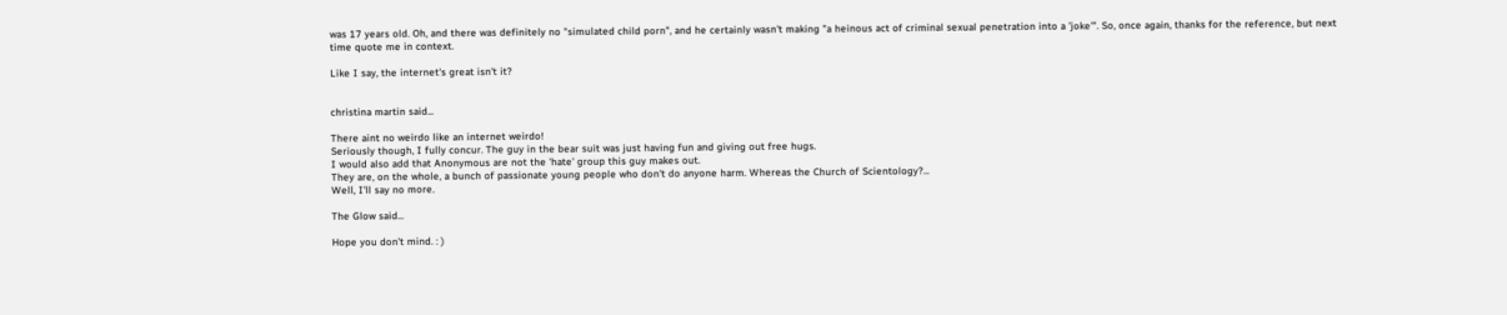was 17 years old. Oh, and there was definitely no "simulated child porn", and he certainly wasn't making "a heinous act of criminal sexual penetration into a 'joke'". So, once again, thanks for the reference, but next time quote me in context.

Like I say, the internet's great isn't it?


christina martin said...

There aint no weirdo like an internet weirdo!
Seriously though, I fully concur. The guy in the bear suit was just having fun and giving out free hugs.
I would also add that Anonymous are not the 'hate' group this guy makes out.
They are, on the whole, a bunch of passionate young people who don't do anyone harm. Whereas the Church of Scientology?...
Well, I'll say no more.

The Glow said...

Hope you don't mind. : )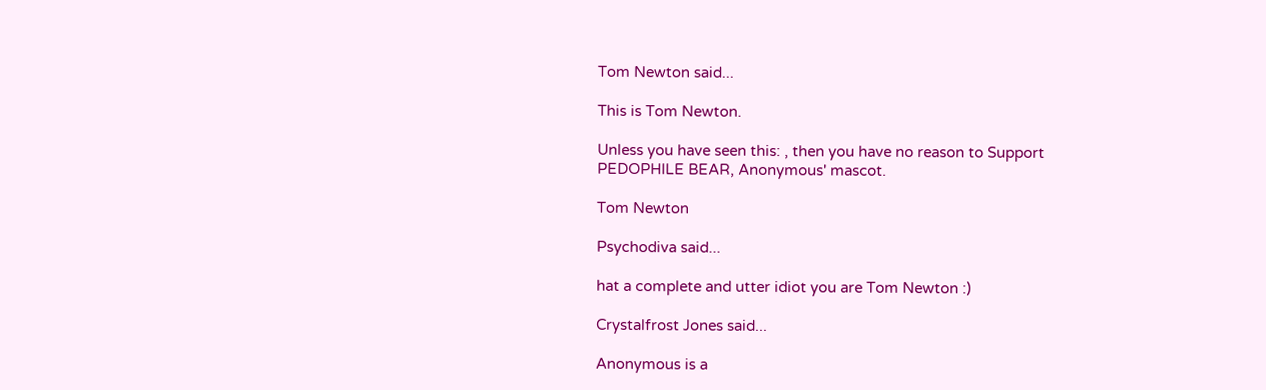Tom Newton said...

This is Tom Newton.

Unless you have seen this: , then you have no reason to Support PEDOPHILE BEAR, Anonymous' mascot.

Tom Newton

Psychodiva said...

hat a complete and utter idiot you are Tom Newton :)

Crystalfrost Jones said...

Anonymous is a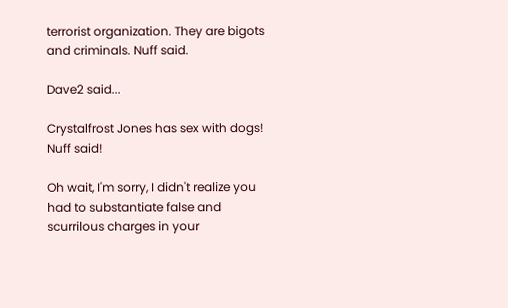terrorist organization. They are bigots and criminals. Nuff said.

Dave2 said...

Crystalfrost Jones has sex with dogs! Nuff said!

Oh wait, I'm sorry, I didn't realize you had to substantiate false and scurrilous charges in your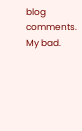blog comments. My bad.